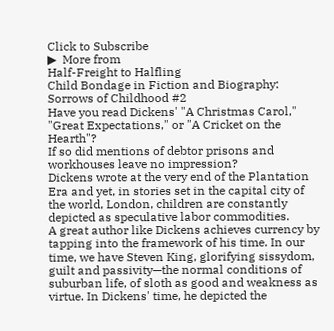Click to Subscribe
▶  More from
Half-Freight to Halfling
Child Bondage in Fiction and Biography: Sorrows of Childhood #2
Have you read Dickens' "A Christmas Carol," "Great Expectations," or "A Cricket on the Hearth"?
If so did mentions of debtor prisons and workhouses leave no impression?
Dickens wrote at the very end of the Plantation Era and yet, in stories set in the capital city of the world, London, children are constantly depicted as speculative labor commodities.
A great author like Dickens achieves currency by tapping into the framework of his time. In our time, we have Steven King, glorifying sissydom, guilt and passivity—the normal conditions of suburban life, of sloth as good and weakness as virtue. In Dickens' time, he depicted the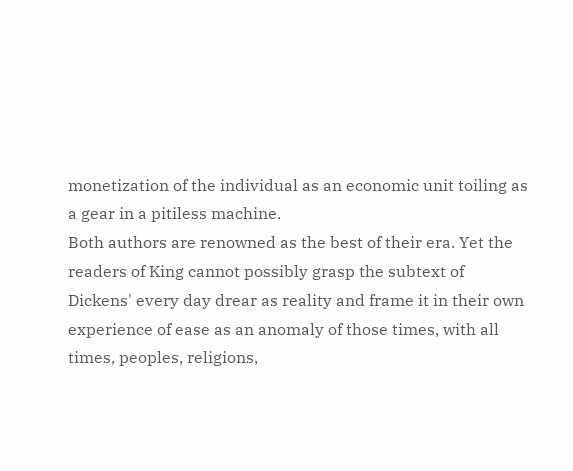monetization of the individual as an economic unit toiling as a gear in a pitiless machine.
Both authors are renowned as the best of their era. Yet the readers of King cannot possibly grasp the subtext of Dickens' every day drear as reality and frame it in their own experience of ease as an anomaly of those times, with all times, peoples, religions,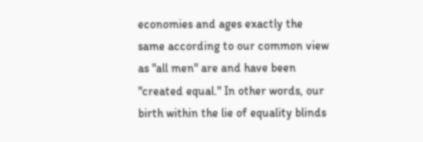economies and ages exactly the same according to our common view as "all men" are and have been "created equal." In other words, our birth within the lie of equality blinds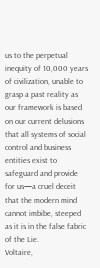us to the perpetual inequity of 10,000 years of civilization, unable to grasp a past reality as our framework is based on our current delusions that all systems of social control and business entities exist to safeguard and provide for us—a cruel deceit that the modern mind cannot imbibe, steeped as it is in the false fabric of the Lie.
Voltaire,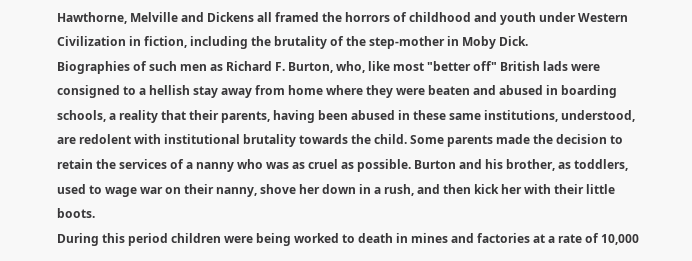Hawthorne, Melville and Dickens all framed the horrors of childhood and youth under Western Civilization in fiction, including the brutality of the step-mother in Moby Dick.
Biographies of such men as Richard F. Burton, who, like most "better off" British lads were consigned to a hellish stay away from home where they were beaten and abused in boarding schools, a reality that their parents, having been abused in these same institutions, understood, are redolent with institutional brutality towards the child. Some parents made the decision to retain the services of a nanny who was as cruel as possible. Burton and his brother, as toddlers, used to wage war on their nanny, shove her down in a rush, and then kick her with their little boots.
During this period children were being worked to death in mines and factories at a rate of 10,000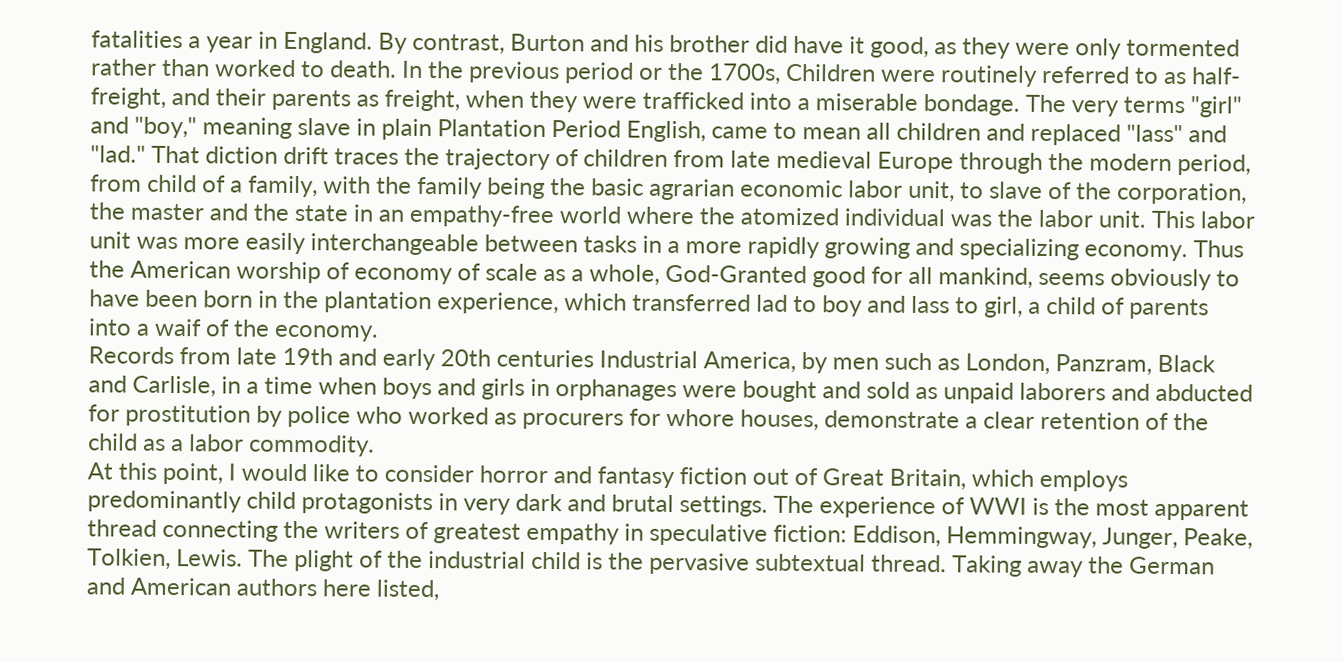fatalities a year in England. By contrast, Burton and his brother did have it good, as they were only tormented rather than worked to death. In the previous period or the 1700s, Children were routinely referred to as half-freight, and their parents as freight, when they were trafficked into a miserable bondage. The very terms "girl" and "boy," meaning slave in plain Plantation Period English, came to mean all children and replaced "lass" and "lad." That diction drift traces the trajectory of children from late medieval Europe through the modern period, from child of a family, with the family being the basic agrarian economic labor unit, to slave of the corporation, the master and the state in an empathy-free world where the atomized individual was the labor unit. This labor unit was more easily interchangeable between tasks in a more rapidly growing and specializing economy. Thus the American worship of economy of scale as a whole, God-Granted good for all mankind, seems obviously to have been born in the plantation experience, which transferred lad to boy and lass to girl, a child of parents into a waif of the economy.
Records from late 19th and early 20th centuries Industrial America, by men such as London, Panzram, Black and Carlisle, in a time when boys and girls in orphanages were bought and sold as unpaid laborers and abducted for prostitution by police who worked as procurers for whore houses, demonstrate a clear retention of the child as a labor commodity.
At this point, I would like to consider horror and fantasy fiction out of Great Britain, which employs predominantly child protagonists in very dark and brutal settings. The experience of WWI is the most apparent thread connecting the writers of greatest empathy in speculative fiction: Eddison, Hemmingway, Junger, Peake, Tolkien, Lewis. The plight of the industrial child is the pervasive subtextual thread. Taking away the German and American authors here listed,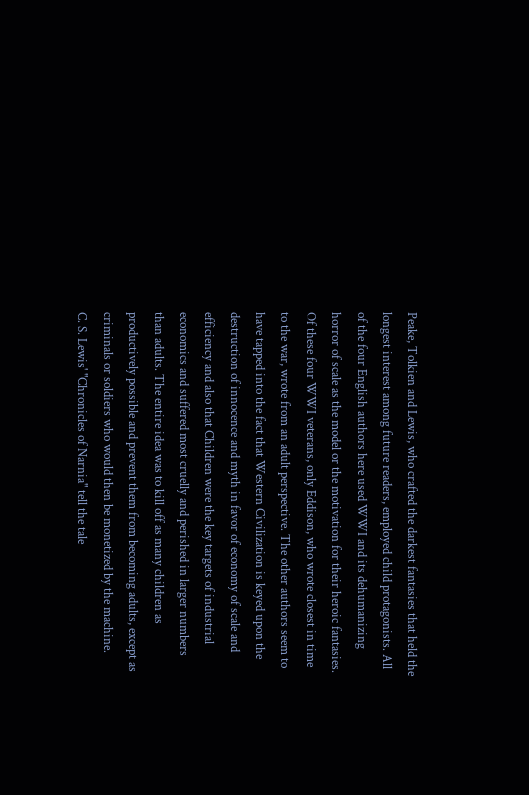Peake, Tolkien and Lewis, who crafted the darkest fantasies that held the longest interest among future readers, employed child protagonists. All of the four English authors here used WWI and its dehumanizing horror of scale as the model or the motivation for their heroic fantasies. Of these four WWI veterans, only Eddison, who wrote closest in time to the war, wrote from an adult perspective. The other authors seem to have tapped into the fact that Western Civilization is keyed upon the destruction of innocence and myth in favor of economy of scale and efficiency and also that Children were the key targets of industrial economics and suffered most cruelly and perished in larger numbers than adults. The entire idea was to kill off as many children as productively possible and prevent them from becoming adults, except as criminals or soldiers who would then be monetized by the machine.
C. S. Lewis' "Chronicles of Narnia" tell the tale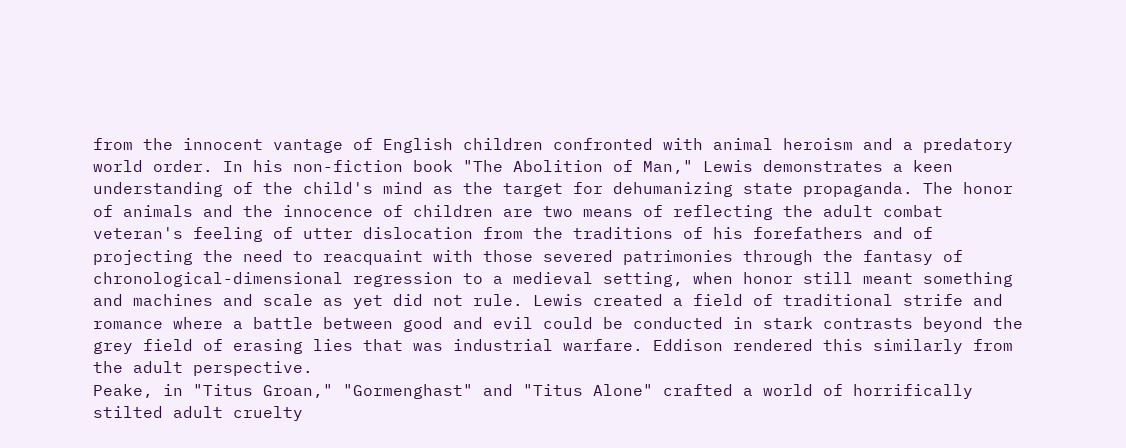from the innocent vantage of English children confronted with animal heroism and a predatory world order. In his non-fiction book "The Abolition of Man," Lewis demonstrates a keen understanding of the child's mind as the target for dehumanizing state propaganda. The honor of animals and the innocence of children are two means of reflecting the adult combat veteran's feeling of utter dislocation from the traditions of his forefathers and of projecting the need to reacquaint with those severed patrimonies through the fantasy of chronological-dimensional regression to a medieval setting, when honor still meant something and machines and scale as yet did not rule. Lewis created a field of traditional strife and romance where a battle between good and evil could be conducted in stark contrasts beyond the grey field of erasing lies that was industrial warfare. Eddison rendered this similarly from the adult perspective.
Peake, in "Titus Groan," "Gormenghast" and "Titus Alone" crafted a world of horrifically stilted adult cruelty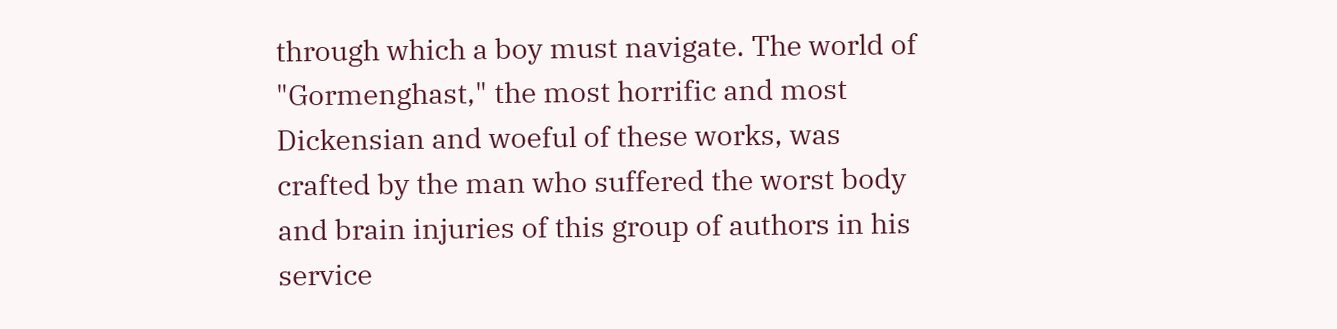through which a boy must navigate. The world of "Gormenghast," the most horrific and most Dickensian and woeful of these works, was crafted by the man who suffered the worst body and brain injuries of this group of authors in his service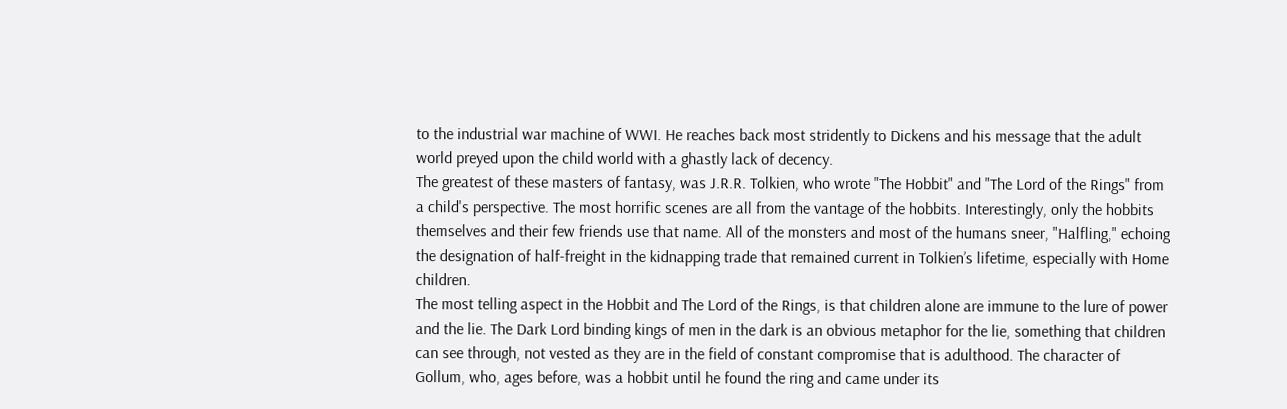to the industrial war machine of WWI. He reaches back most stridently to Dickens and his message that the adult world preyed upon the child world with a ghastly lack of decency.
The greatest of these masters of fantasy, was J.R.R. Tolkien, who wrote "The Hobbit" and "The Lord of the Rings" from a child's perspective. The most horrific scenes are all from the vantage of the hobbits. Interestingly, only the hobbits themselves and their few friends use that name. All of the monsters and most of the humans sneer, "Halfling," echoing the designation of half-freight in the kidnapping trade that remained current in Tolkien’s lifetime, especially with Home children.
The most telling aspect in the Hobbit and The Lord of the Rings, is that children alone are immune to the lure of power and the lie. The Dark Lord binding kings of men in the dark is an obvious metaphor for the lie, something that children can see through, not vested as they are in the field of constant compromise that is adulthood. The character of Gollum, who, ages before, was a hobbit until he found the ring and came under its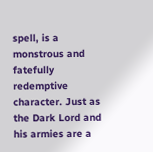spell, is a monstrous and fatefully redemptive character. Just as the Dark Lord and his armies are a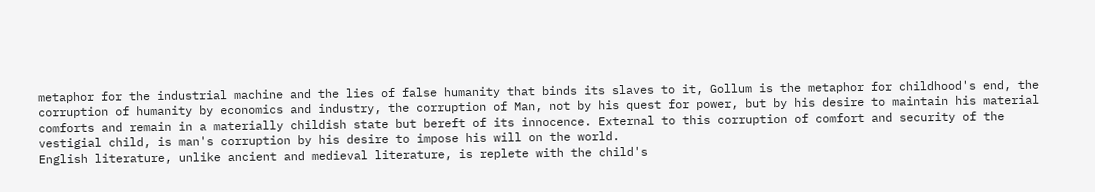metaphor for the industrial machine and the lies of false humanity that binds its slaves to it, Gollum is the metaphor for childhood's end, the corruption of humanity by economics and industry, the corruption of Man, not by his quest for power, but by his desire to maintain his material comforts and remain in a materially childish state but bereft of its innocence. External to this corruption of comfort and security of the vestigial child, is man's corruption by his desire to impose his will on the world.
English literature, unlike ancient and medieval literature, is replete with the child's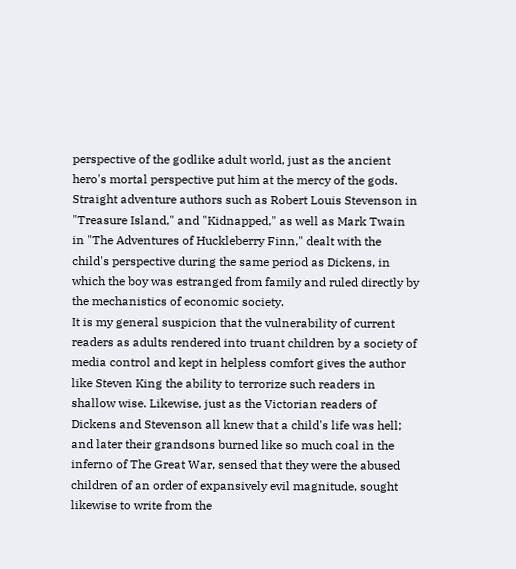perspective of the godlike adult world, just as the ancient hero's mortal perspective put him at the mercy of the gods.
Straight adventure authors such as Robert Louis Stevenson in "Treasure Island," and "Kidnapped," as well as Mark Twain in "The Adventures of Huckleberry Finn," dealt with the child's perspective during the same period as Dickens, in which the boy was estranged from family and ruled directly by the mechanistics of economic society.
It is my general suspicion that the vulnerability of current readers as adults rendered into truant children by a society of media control and kept in helpless comfort gives the author like Steven King the ability to terrorize such readers in shallow wise. Likewise, just as the Victorian readers of Dickens and Stevenson all knew that a child's life was hell; and later their grandsons burned like so much coal in the inferno of The Great War, sensed that they were the abused children of an order of expansively evil magnitude, sought likewise to write from the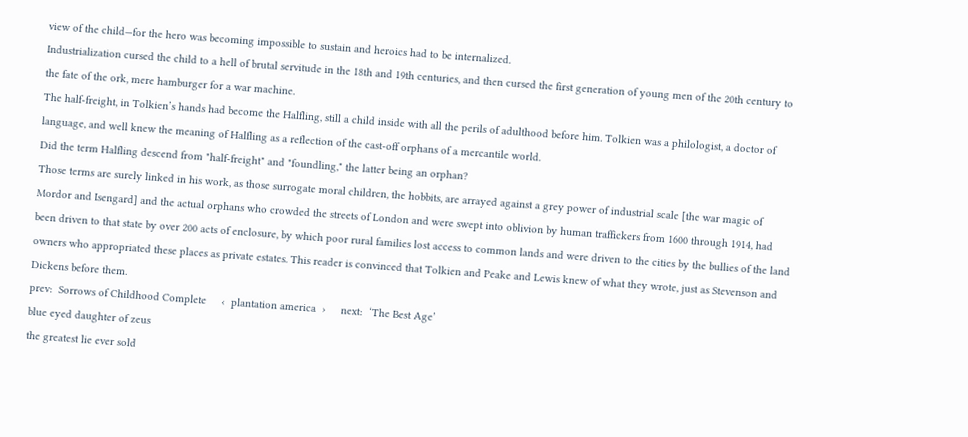view of the child—for the hero was becoming impossible to sustain and heroics had to be internalized.
Industrialization cursed the child to a hell of brutal servitude in the 18th and 19th centuries, and then cursed the first generation of young men of the 20th century to the fate of the ork, mere hamburger for a war machine.
The half-freight, in Tolkien’s hands had become the Halfling, still a child inside with all the perils of adulthood before him. Tolkien was a philologist, a doctor of language, and well knew the meaning of Halfling as a reflection of the cast-off orphans of a mercantile world.
Did the term Halfling descend from "half-freight" and "foundling," the latter being an orphan?
Those terms are surely linked in his work, as those surrogate moral children, the hobbits, are arrayed against a grey power of industrial scale [the war magic of Mordor and Isengard] and the actual orphans who crowded the streets of London and were swept into oblivion by human traffickers from 1600 through 1914, had been driven to that state by over 200 acts of enclosure, by which poor rural families lost access to common lands and were driven to the cities by the bullies of the land owners who appropriated these places as private estates. This reader is convinced that Tolkien and Peake and Lewis knew of what they wrote, just as Stevenson and Dickens before them.
prev:  Sorrows of Childhood Complete     ‹  plantation america  ›     next:  ‘The Best Age’
blue eyed daughter of zeus
the greatest lie ever sold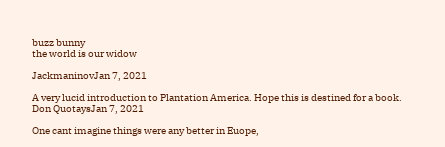buzz bunny
the world is our widow

JackmaninovJan 7, 2021

A very lucid introduction to Plantation America. Hope this is destined for a book.
Don QuotaysJan 7, 2021

One cant imagine things were any better in Euope,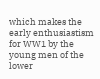which makes the early enthusiastism for WW1 by the young men of the lower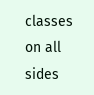classes on all sides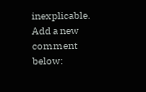inexplicable.
Add a new comment below: